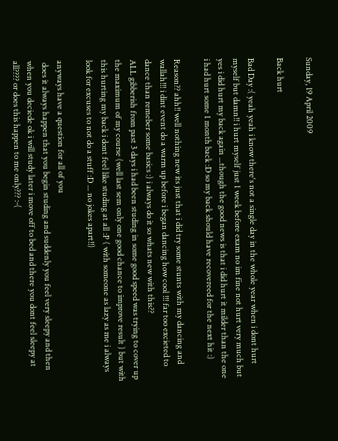Sunday, 19 April 2009

Back hurt

Bad Day :( yeah yeah i know there's not a single day in the whole year when i dont hurt myself but damn!! i hurt myself just 1 week before exam no im fine not hurt very much but yes i did hurt my back again ...though the good news is that i did hurt it milder than the one i had hurt some 1 month back :D so my back should have recovereed for the next hit :)

Reason?? ahh!! well nothing new its just that i did try some stunts with my dancing and wallah!!! i dint event do a warm up before i began dancing how cool !!! far too excieted to dance than remeber some basics :) i always do it so whats new with this??
ALL gibberish from past 3 days i had been studing in some good speed was trying to cover up the maximum of my course (well last sem only one good chance to improve result ) but with this hurting my back i dont feel like studing at all :P ( with someone as lazy as me i always look for excuses to not do a stuff :D ... no jokes apart!!)

anyways have a question for all of you
 does it always happen that you begin studing and suddenly you feel very sleepy and then when you deciede ok i will study later i move off to bed and there you dont feel sleepy at all???? or does this happen to me only??? :-(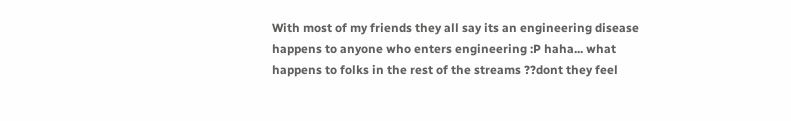With most of my friends they all say its an engineering disease happens to anyone who enters engineering :P haha... what happens to folks in the rest of the streams ??dont they feel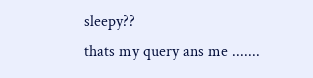sleepy??
thats my query ans me .......